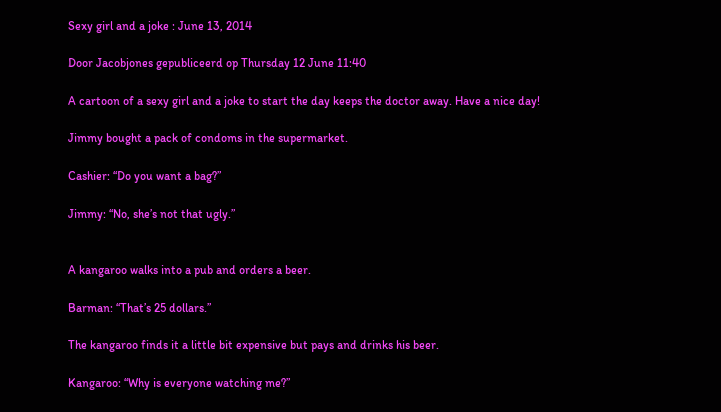Sexy girl and a joke : June 13, 2014

Door Jacobjones gepubliceerd op Thursday 12 June 11:40

A cartoon of a sexy girl and a joke to start the day keeps the doctor away. Have a nice day!

Jimmy bought a pack of condoms in the supermarket.

Cashier: “Do you want a bag?”

Jimmy: “No, she’s not that ugly.”


A kangaroo walks into a pub and orders a beer.

Barman: “That’s 25 dollars.”

The kangaroo finds it a little bit expensive but pays and drinks his beer.

Kangaroo: “Why is everyone watching me?”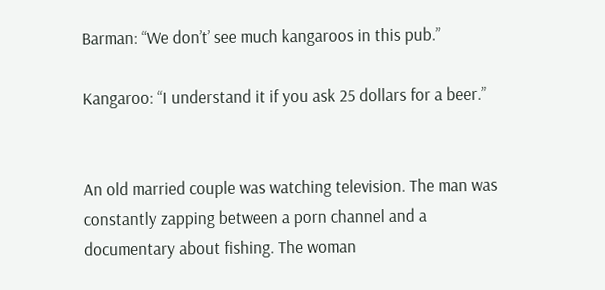Barman: “We don’t’ see much kangaroos in this pub.”

Kangaroo: “I understand it if you ask 25 dollars for a beer.”


An old married couple was watching television. The man was constantly zapping between a porn channel and a documentary about fishing. The woman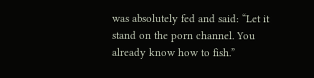was absolutely fed and said: “Let it stand on the porn channel. You already know how to fish.”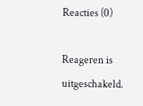Reacties (0)

Reageren is uitgeschakeld.